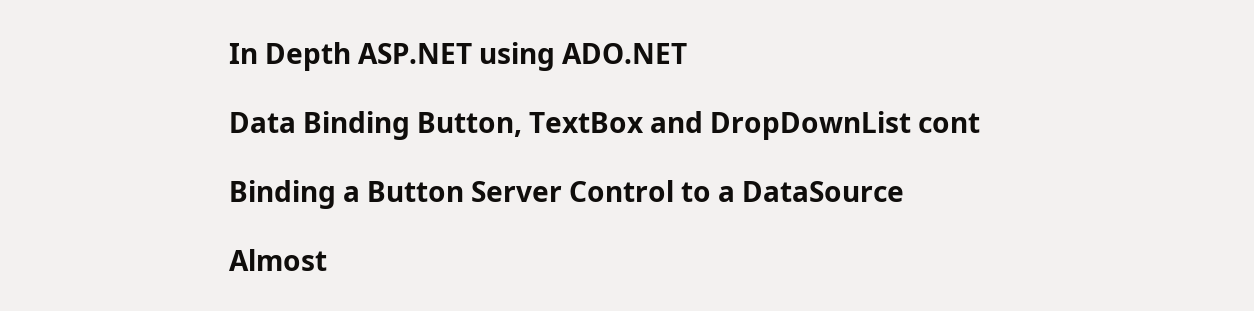In Depth ASP.NET using ADO.NET

Data Binding Button, TextBox and DropDownList cont

Binding a Button Server Control to a DataSource

Almost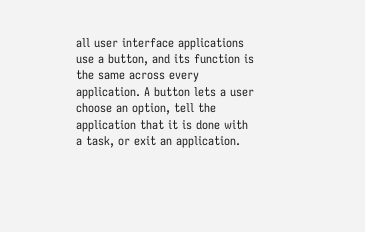all user interface applications use a button, and its function is the same across every application. A button lets a user choose an option, tell the application that it is done with a task, or exit an application.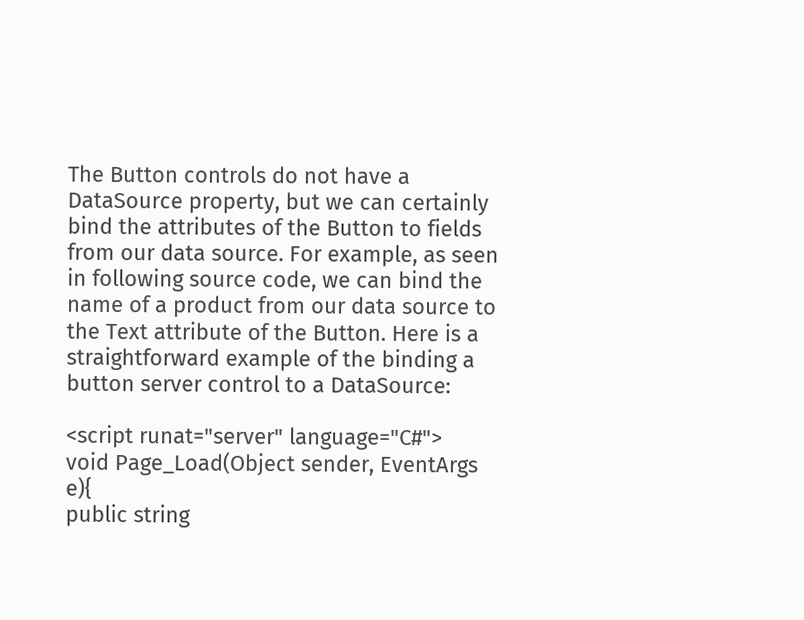The Button controls do not have a DataSource property, but we can certainly bind the attributes of the Button to fields from our data source. For example, as seen in following source code, we can bind the name of a product from our data source to the Text attribute of the Button. Here is a straightforward example of the binding a button server control to a DataSource:

<script runat="server" language="C#">
void Page_Load(Object sender, EventArgs e){
public string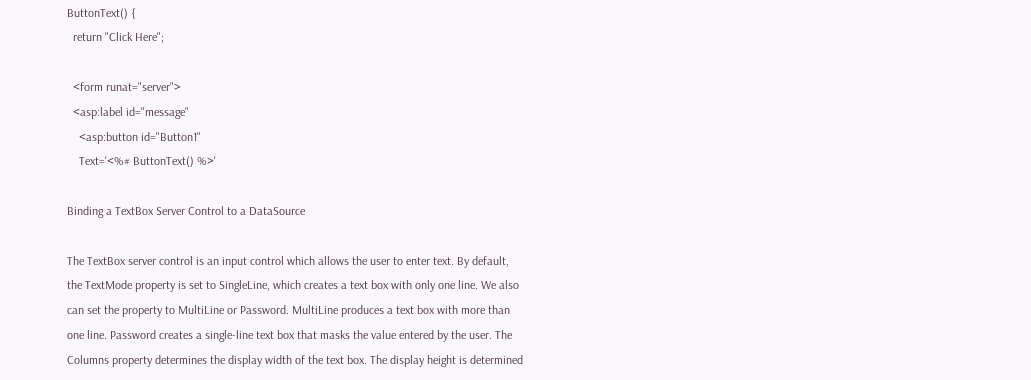ButtonText() {
  return "Click Here";

  <form runat="server">
  <asp:label id="message"
    <asp:button id="Button1"
    Text='<%# ButtonText() %>'

Binding a TextBox Server Control to a DataSource

The TextBox server control is an input control which allows the user to enter text. By default, the TextMode property is set to SingleLine, which creates a text box with only one line. We also can set the property to MultiLine or Password. MultiLine produces a text box with more than one line. Password creates a single-line text box that masks the value entered by the user. The Columns property determines the display width of the text box. The display height is determined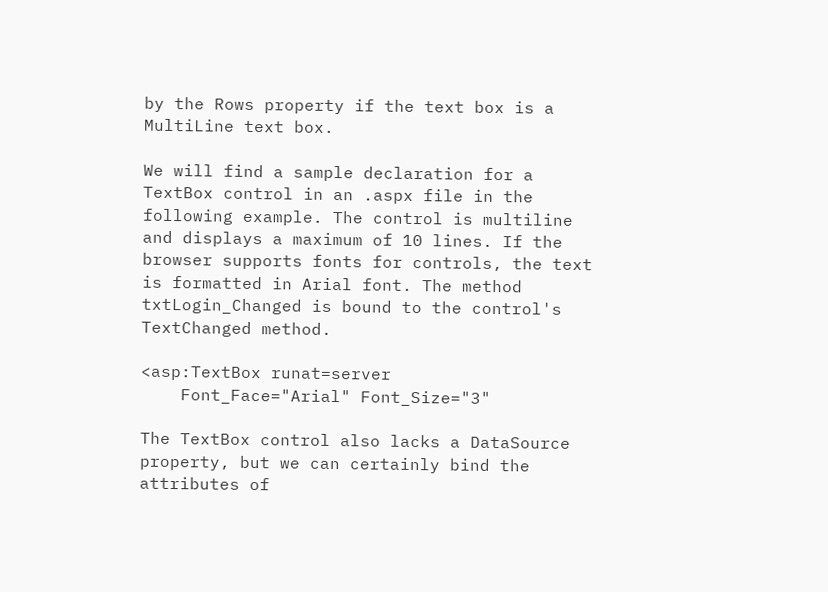by the Rows property if the text box is a MultiLine text box.

We will find a sample declaration for a TextBox control in an .aspx file in the following example. The control is multiline and displays a maximum of 10 lines. If the browser supports fonts for controls, the text is formatted in Arial font. The method txtLogin_Changed is bound to the control's TextChanged method.

<asp:TextBox runat=server
    Font_Face="Arial" Font_Size="3"

The TextBox control also lacks a DataSource property, but we can certainly bind the attributes of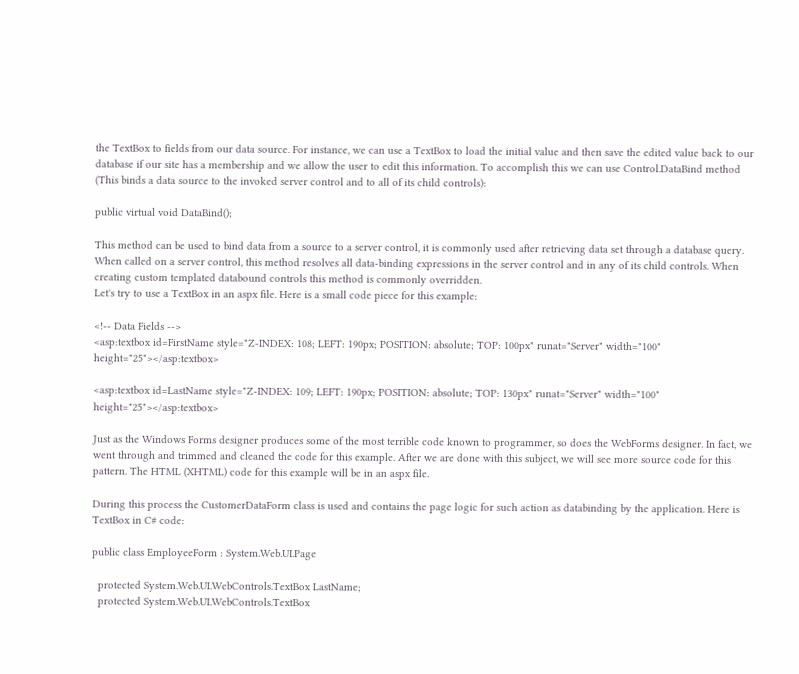the TextBox to fields from our data source. For instance, we can use a TextBox to load the initial value and then save the edited value back to our database if our site has a membership and we allow the user to edit this information. To accomplish this we can use Control.DataBind method (This binds a data source to the invoked server control and to all of its child controls):

public virtual void DataBind();

This method can be used to bind data from a source to a server control, it is commonly used after retrieving data set through a database query. When called on a server control, this method resolves all data-binding expressions in the server control and in any of its child controls. When creating custom templated databound controls this method is commonly overridden.
Let's try to use a TextBox in an aspx file. Here is a small code piece for this example:

<!-- Data Fields -->
<asp:textbox id=FirstName style="Z-INDEX: 108; LEFT: 190px; POSITION: absolute; TOP: 100px" runat="Server" width="100" height="25"></asp:textbox>

<asp:textbox id=LastName style="Z-INDEX: 109; LEFT: 190px; POSITION: absolute; TOP: 130px" runat="Server" width="100" height="25"></asp:textbox>

Just as the Windows Forms designer produces some of the most terrible code known to programmer, so does the WebForms designer. In fact, we went through and trimmed and cleaned the code for this example. After we are done with this subject, we will see more source code for this pattern. The HTML (XHTML) code for this example will be in an aspx file.

During this process the CustomerDataForm class is used and contains the page logic for such action as databinding by the application. Here is TextBox in C# code:

public class EmployeeForm : System.Web.UI.Page

  protected System.Web.UI.WebControls.TextBox LastName;
  protected System.Web.UI.WebControls.TextBox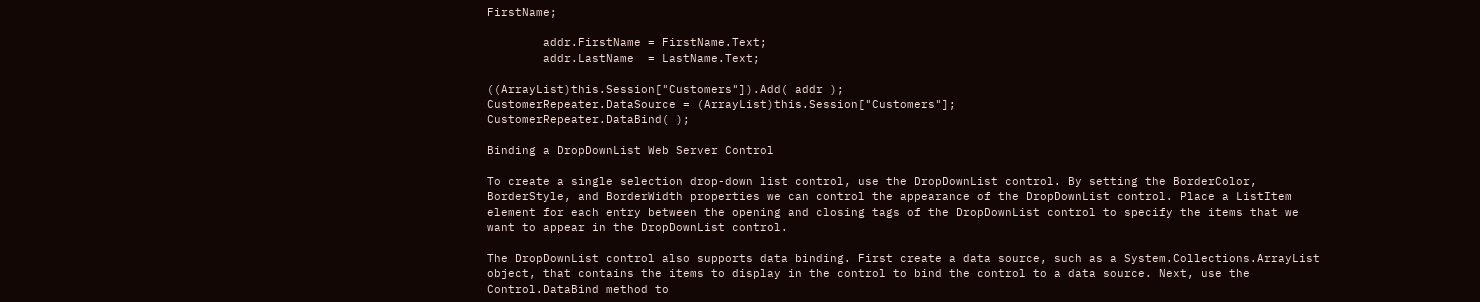FirstName;

        addr.FirstName = FirstName.Text;
        addr.LastName  = LastName.Text;

((ArrayList)this.Session["Customers"]).Add( addr );
CustomerRepeater.DataSource = (ArrayList)this.Session["Customers"];
CustomerRepeater.DataBind( );

Binding a DropDownList Web Server Control

To create a single selection drop-down list control, use the DropDownList control. By setting the BorderColor, BorderStyle, and BorderWidth properties we can control the appearance of the DropDownList control. Place a ListItem element for each entry between the opening and closing tags of the DropDownList control to specify the items that we want to appear in the DropDownList control.

The DropDownList control also supports data binding. First create a data source, such as a System.Collections.ArrayList object, that contains the items to display in the control to bind the control to a data source. Next, use the Control.DataBind method to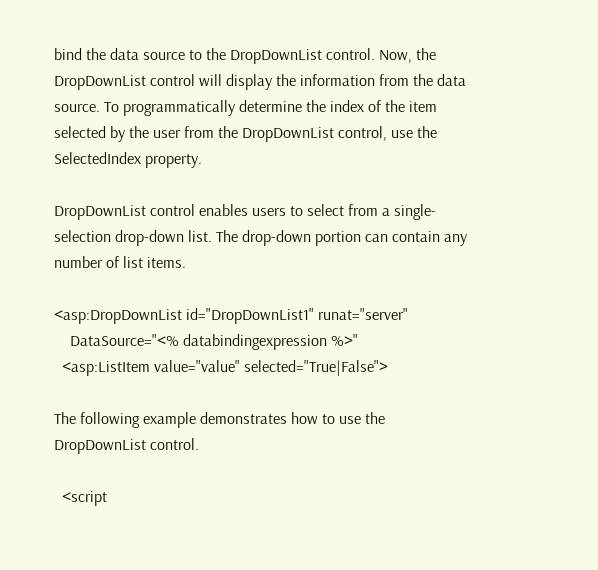bind the data source to the DropDownList control. Now, the DropDownList control will display the information from the data source. To programmatically determine the index of the item selected by the user from the DropDownList control, use the SelectedIndex property.

DropDownList control enables users to select from a single-selection drop-down list. The drop-down portion can contain any number of list items.

<asp:DropDownList id="DropDownList1" runat="server"
    DataSource="<% databindingexpression %>"
  <asp:ListItem value="value" selected="True|False">

The following example demonstrates how to use the DropDownList control.

  <script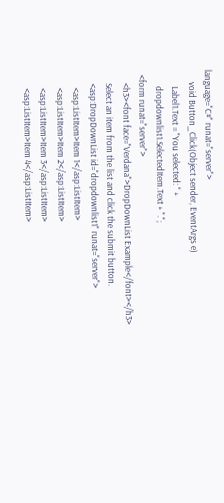language="C#" runat="server">
      void Button_Click(Object sender, EventArgs e)
        Label1.Text = "You selected: " +
        dropdownlist1.SelectedItem.Text + ".";
  <form runat="server">
      <h3><font face="Verdana">DropDownList Example</font></h3>
      Select an item from the list and click the submit button.
      <asp:DropDownList id="dropdownlist1" runat="server">
        <asp:ListItem>Item 1</asp:ListItem>
        <asp:ListItem>Item 2</asp:ListItem>
        <asp:ListItem>Item 3</asp:ListItem>
        <asp:ListItem>Item 4</asp:ListItem>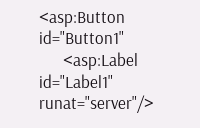<asp:Button id="Button1"
      <asp:Label id="Label1" runat="server"/>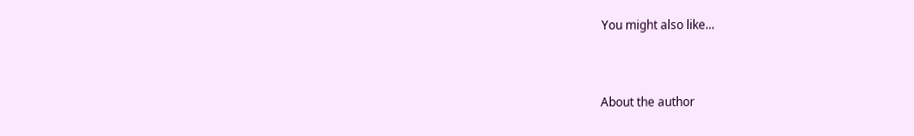You might also like...


About the author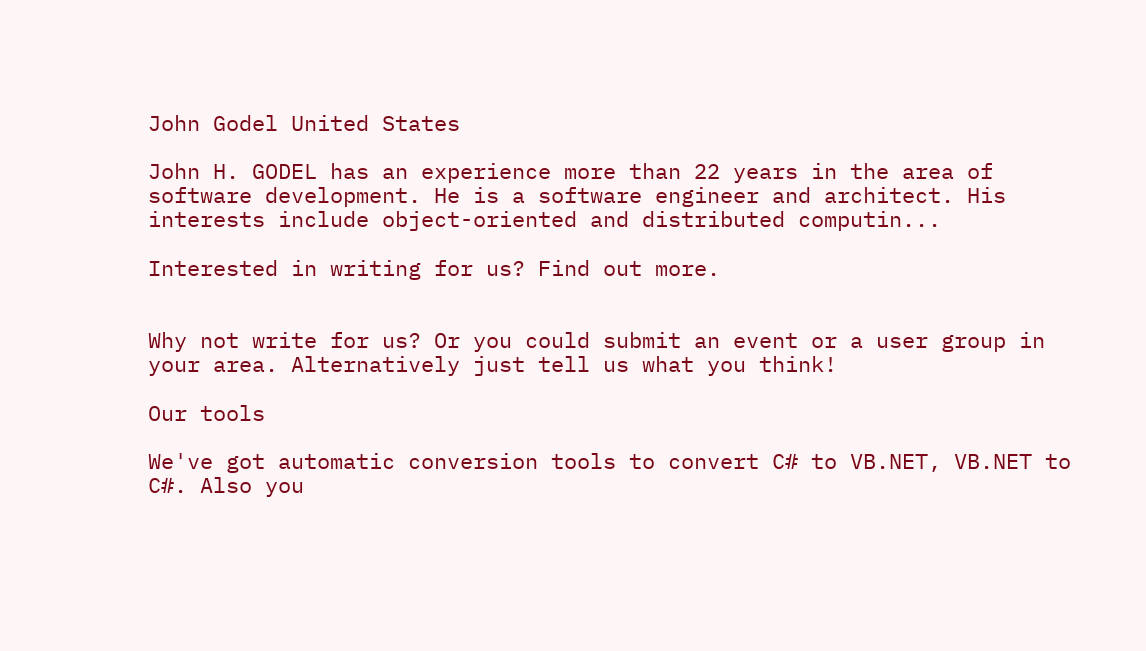John Godel United States

John H. GODEL has an experience more than 22 years in the area of software development. He is a software engineer and architect. His interests include object-oriented and distributed computin...

Interested in writing for us? Find out more.


Why not write for us? Or you could submit an event or a user group in your area. Alternatively just tell us what you think!

Our tools

We've got automatic conversion tools to convert C# to VB.NET, VB.NET to C#. Also you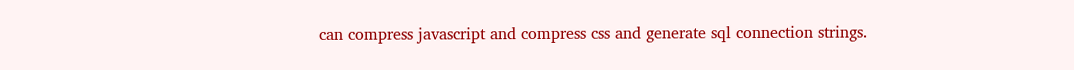can compress javascript and compress css and generate sql connection strings.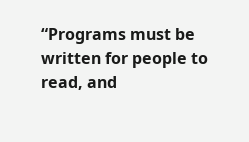“Programs must be written for people to read, and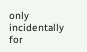only incidentally for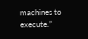machines to execute.”